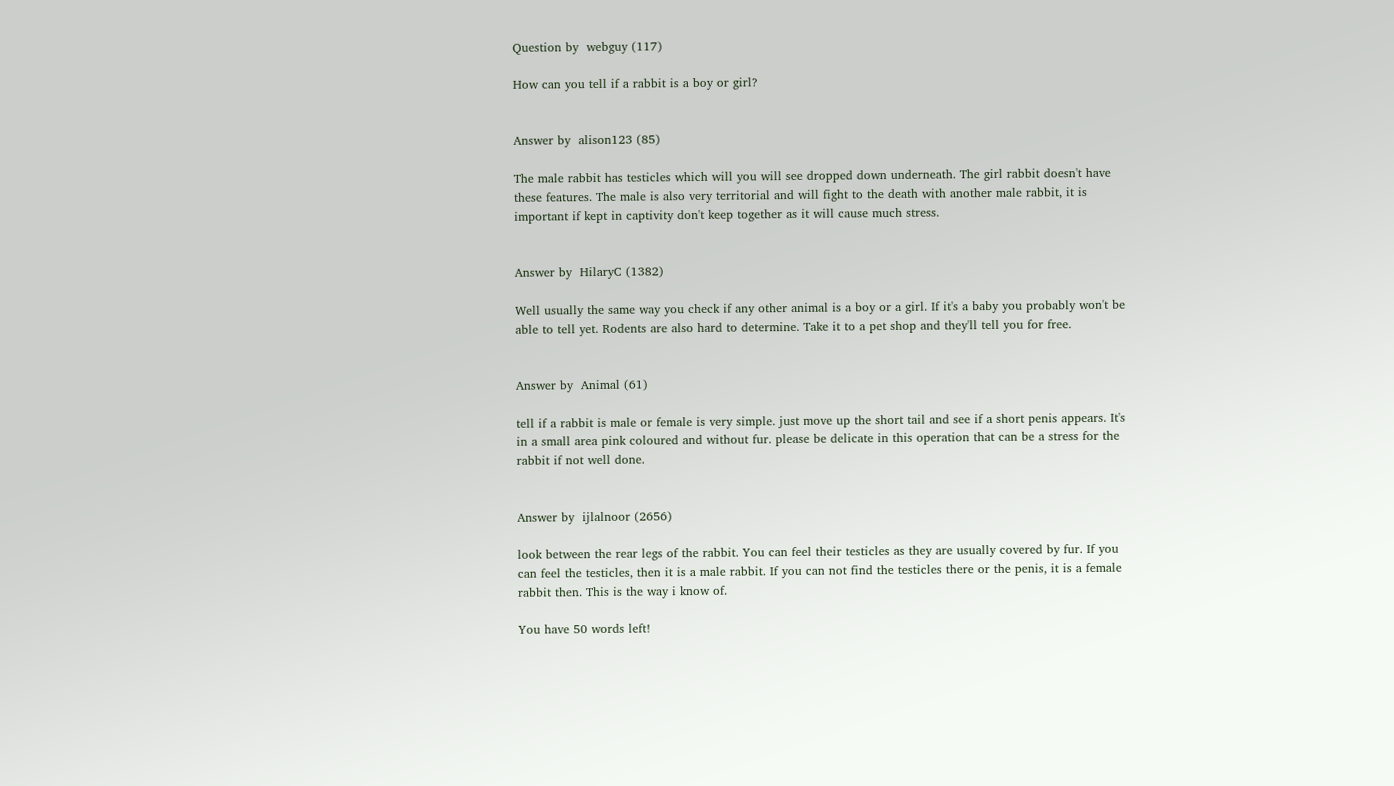Question by  webguy (117)

How can you tell if a rabbit is a boy or girl?


Answer by  alison123 (85)

The male rabbit has testicles which will you will see dropped down underneath. The girl rabbit doesn't have these features. The male is also very territorial and will fight to the death with another male rabbit, it is important if kept in captivity don't keep together as it will cause much stress.


Answer by  HilaryC (1382)

Well usually the same way you check if any other animal is a boy or a girl. If it's a baby you probably won't be able to tell yet. Rodents are also hard to determine. Take it to a pet shop and they'll tell you for free.


Answer by  Animal (61)

tell if a rabbit is male or female is very simple. just move up the short tail and see if a short penis appears. It's in a small area pink coloured and without fur. please be delicate in this operation that can be a stress for the rabbit if not well done.


Answer by  ijlalnoor (2656)

look between the rear legs of the rabbit. You can feel their testicles as they are usually covered by fur. If you can feel the testicles, then it is a male rabbit. If you can not find the testicles there or the penis, it is a female rabbit then. This is the way i know of.

You have 50 words left!